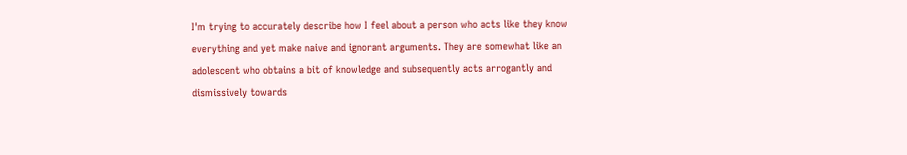I'm trying to accurately describe how I feel about a person who acts like they know everything and yet make naive and ignorant arguments. They are somewhat like an adolescent who obtains a bit of knowledge and subsequently acts arrogantly and dismissively towards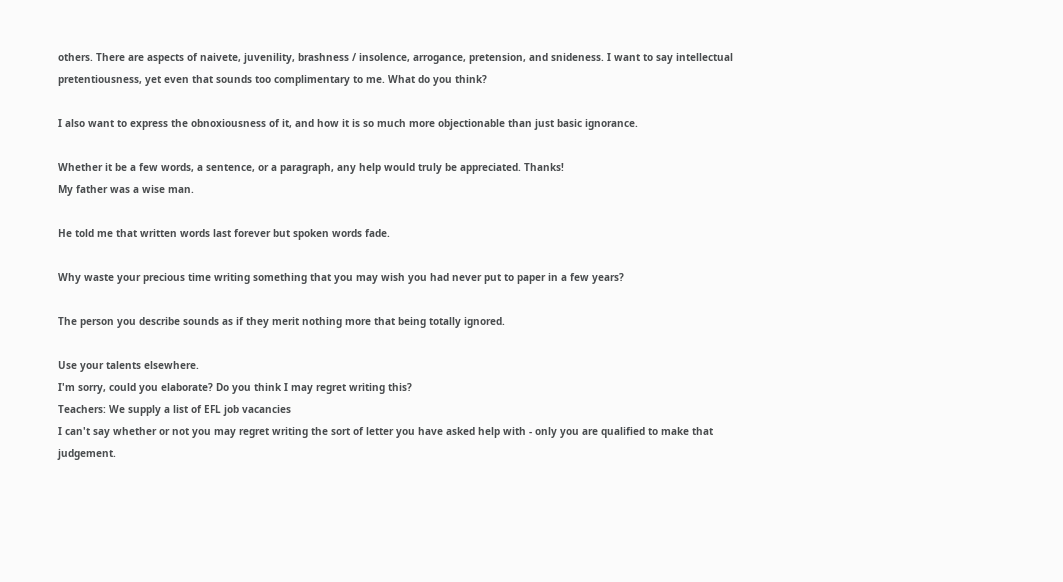others. There are aspects of naivete, juvenility, brashness / insolence, arrogance, pretension, and snideness. I want to say intellectual pretentiousness, yet even that sounds too complimentary to me. What do you think?

I also want to express the obnoxiousness of it, and how it is so much more objectionable than just basic ignorance.

Whether it be a few words, a sentence, or a paragraph, any help would truly be appreciated. Thanks!
My father was a wise man.

He told me that written words last forever but spoken words fade.

Why waste your precious time writing something that you may wish you had never put to paper in a few years?

The person you describe sounds as if they merit nothing more that being totally ignored.

Use your talents elsewhere.
I'm sorry, could you elaborate? Do you think I may regret writing this?
Teachers: We supply a list of EFL job vacancies
I can't say whether or not you may regret writing the sort of letter you have asked help with - only you are qualified to make that judgement.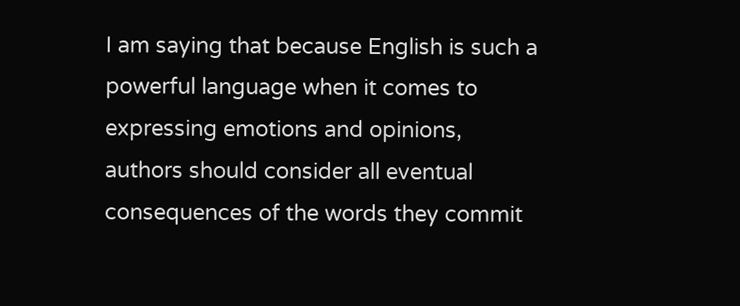I am saying that because English is such a powerful language when it comes to expressing emotions and opinions, authors should consider all eventual consequences of the words they commit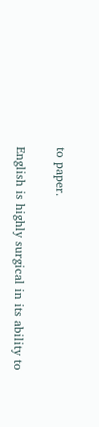to paper.

English is highly surgical in its ability to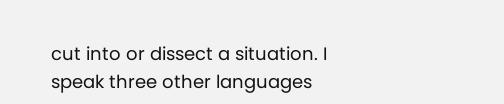cut into or dissect a situation. I speak three other languages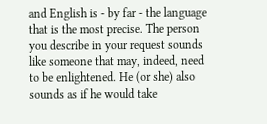and English is - by far - the language that is the most precise. The person you describe in your request sounds like someone that may, indeed, need to be enlightened. He (or she) also sounds as if he would take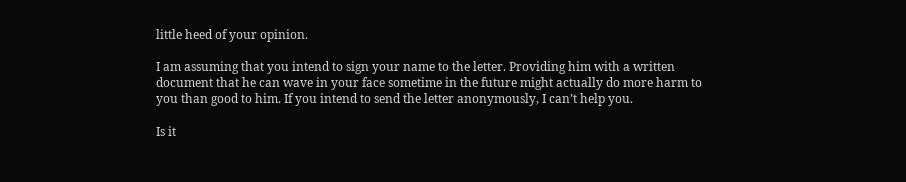little heed of your opinion.

I am assuming that you intend to sign your name to the letter. Providing him with a written document that he can wave in your face sometime in the future might actually do more harm to you than good to him. If you intend to send the letter anonymously, I can’t help you.

Is it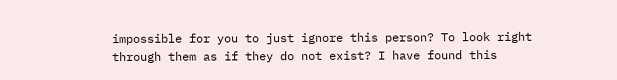impossible for you to just ignore this person? To look right through them as if they do not exist? I have found this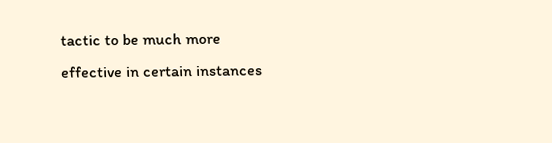tactic to be much more effective in certain instances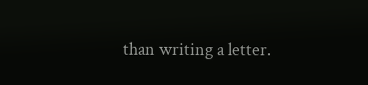than writing a letter.